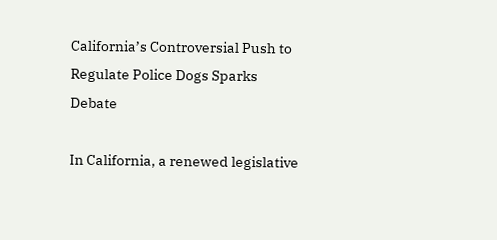California’s Controversial Push to Regulate Police Dogs Sparks Debate

In California, a renewed legislative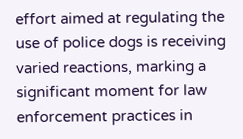effort aimed at regulating the use of police dogs is receiving varied reactions, marking a significant moment for law enforcement practices in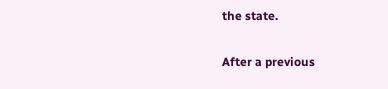the state.

After a previous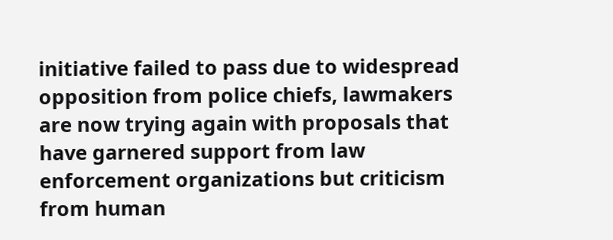initiative failed to pass due to widespread opposition from police chiefs, lawmakers are now trying again with proposals that have garnered support from law enforcement organizations but criticism from human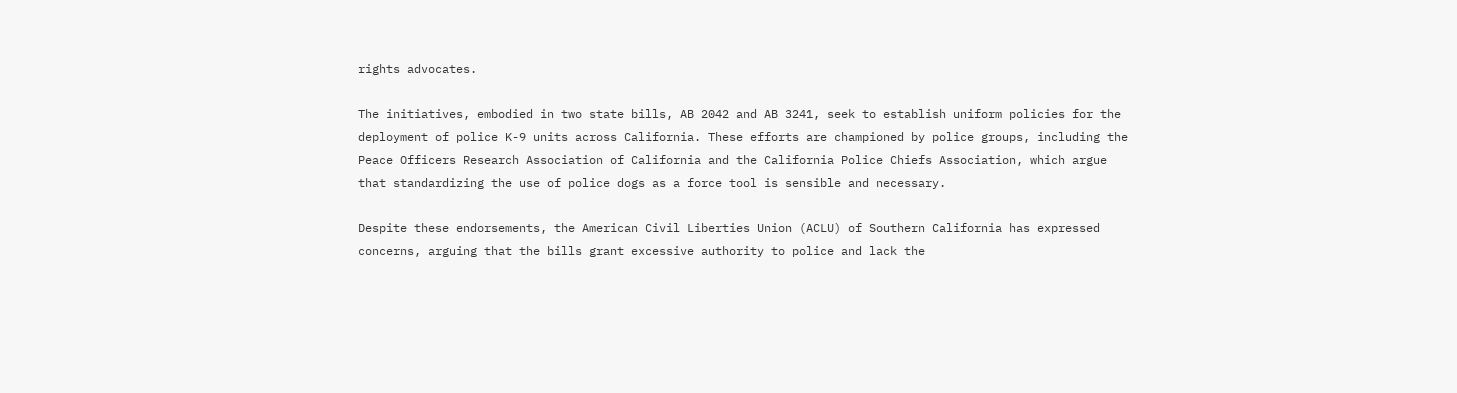rights advocates.

The initiatives, embodied in two state bills, AB 2042 and AB 3241, seek to establish uniform policies for the deployment of police K-9 units across California. These efforts are championed by police groups, including the Peace Officers Research Association of California and the California Police Chiefs Association, which argue that standardizing the use of police dogs as a force tool is sensible and necessary.

Despite these endorsements, the American Civil Liberties Union (ACLU) of Southern California has expressed concerns, arguing that the bills grant excessive authority to police and lack the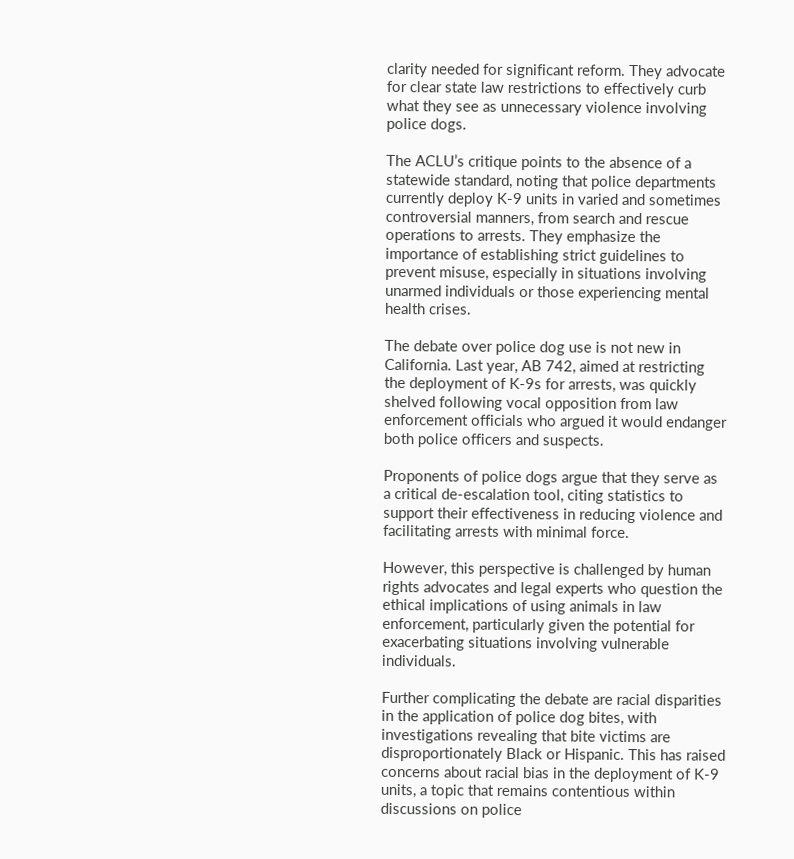clarity needed for significant reform. They advocate for clear state law restrictions to effectively curb what they see as unnecessary violence involving police dogs.

The ACLU’s critique points to the absence of a statewide standard, noting that police departments currently deploy K-9 units in varied and sometimes controversial manners, from search and rescue operations to arrests. They emphasize the importance of establishing strict guidelines to prevent misuse, especially in situations involving unarmed individuals or those experiencing mental health crises.

The debate over police dog use is not new in California. Last year, AB 742, aimed at restricting the deployment of K-9s for arrests, was quickly shelved following vocal opposition from law enforcement officials who argued it would endanger both police officers and suspects.

Proponents of police dogs argue that they serve as a critical de-escalation tool, citing statistics to support their effectiveness in reducing violence and facilitating arrests with minimal force.

However, this perspective is challenged by human rights advocates and legal experts who question the ethical implications of using animals in law enforcement, particularly given the potential for exacerbating situations involving vulnerable individuals.

Further complicating the debate are racial disparities in the application of police dog bites, with investigations revealing that bite victims are disproportionately Black or Hispanic. This has raised concerns about racial bias in the deployment of K-9 units, a topic that remains contentious within discussions on police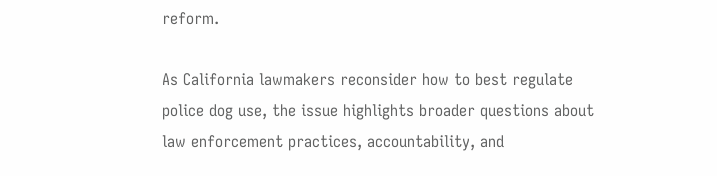reform.

As California lawmakers reconsider how to best regulate police dog use, the issue highlights broader questions about law enforcement practices, accountability, and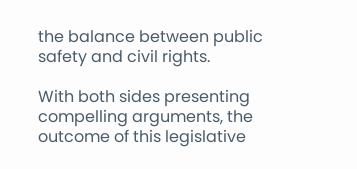the balance between public safety and civil rights.

With both sides presenting compelling arguments, the outcome of this legislative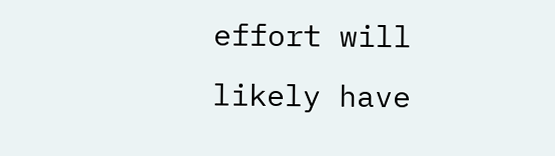effort will likely have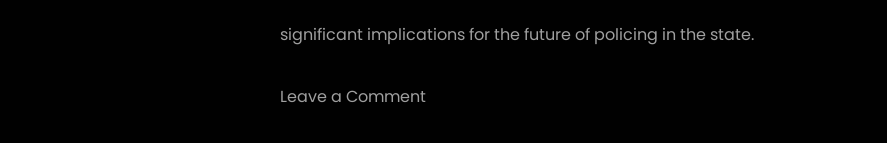significant implications for the future of policing in the state.

Leave a Comment